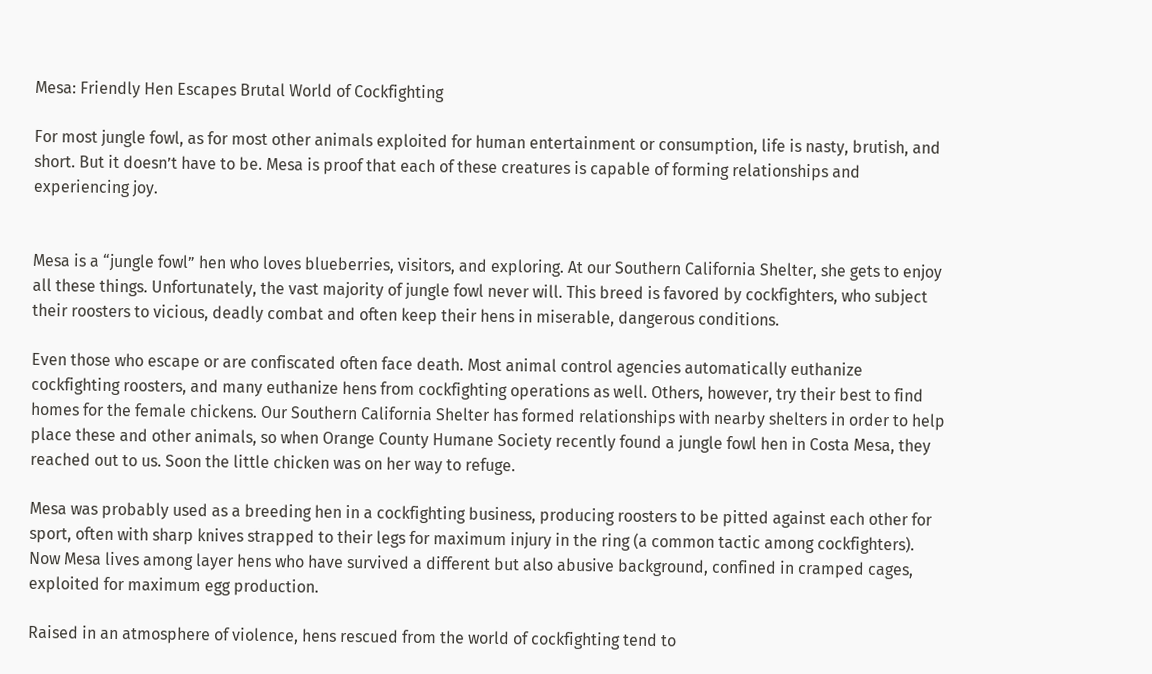Mesa: Friendly Hen Escapes Brutal World of Cockfighting

For most jungle fowl, as for most other animals exploited for human entertainment or consumption, life is nasty, brutish, and short. But it doesn’t have to be. Mesa is proof that each of these creatures is capable of forming relationships and experiencing joy.


Mesa is a “jungle fowl” hen who loves blueberries, visitors, and exploring. At our Southern California Shelter, she gets to enjoy all these things. Unfortunately, the vast majority of jungle fowl never will. This breed is favored by cockfighters, who subject their roosters to vicious, deadly combat and often keep their hens in miserable, dangerous conditions.

Even those who escape or are confiscated often face death. Most animal control agencies automatically euthanize cockfighting roosters, and many euthanize hens from cockfighting operations as well. Others, however, try their best to find homes for the female chickens. Our Southern California Shelter has formed relationships with nearby shelters in order to help place these and other animals, so when Orange County Humane Society recently found a jungle fowl hen in Costa Mesa, they reached out to us. Soon the little chicken was on her way to refuge.

Mesa was probably used as a breeding hen in a cockfighting business, producing roosters to be pitted against each other for sport, often with sharp knives strapped to their legs for maximum injury in the ring (a common tactic among cockfighters). Now Mesa lives among layer hens who have survived a different but also abusive background, confined in cramped cages, exploited for maximum egg production.

Raised in an atmosphere of violence, hens rescued from the world of cockfighting tend to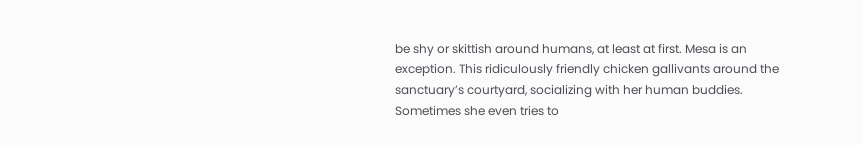be shy or skittish around humans, at least at first. Mesa is an exception. This ridiculously friendly chicken gallivants around the sanctuary’s courtyard, socializing with her human buddies. Sometimes she even tries to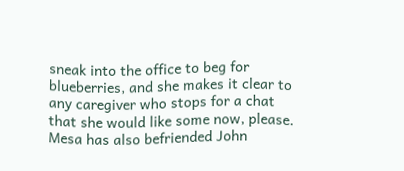sneak into the office to beg for blueberries, and she makes it clear to any caregiver who stops for a chat that she would like some now, please. Mesa has also befriended John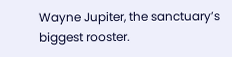Wayne Jupiter, the sanctuary’s biggest rooster.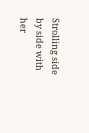Strolling side by side with her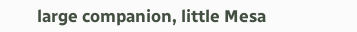large companion, little Mesa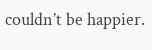couldn’t be happier.